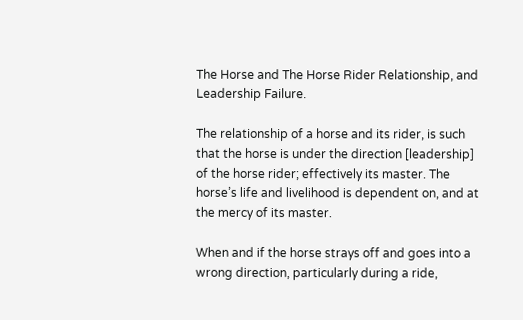The Horse and The Horse Rider Relationship, and Leadership Failure.

The relationship of a horse and its rider, is such that the horse is under the direction [leadership] of the horse rider; effectively its master. The horse’s life and livelihood is dependent on, and at the mercy of its master.

When and if the horse strays off and goes into a wrong direction, particularly during a ride,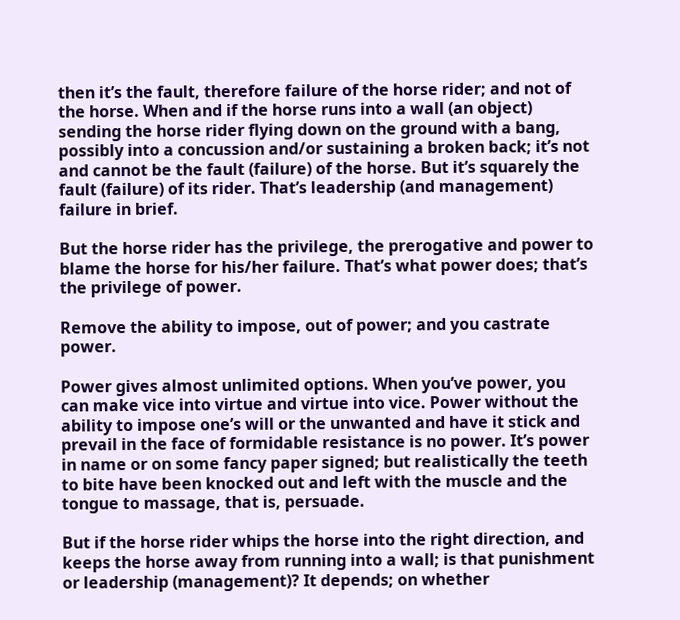then it’s the fault, therefore failure of the horse rider; and not of the horse. When and if the horse runs into a wall (an object) sending the horse rider flying down on the ground with a bang, possibly into a concussion and/or sustaining a broken back; it’s not and cannot be the fault (failure) of the horse. But it’s squarely the fault (failure) of its rider. That’s leadership (and management) failure in brief.

But the horse rider has the privilege, the prerogative and power to blame the horse for his/her failure. That’s what power does; that’s the privilege of power.

Remove the ability to impose, out of power; and you castrate power.

Power gives almost unlimited options. When you’ve power, you can make vice into virtue and virtue into vice. Power without the ability to impose one’s will or the unwanted and have it stick and prevail in the face of formidable resistance is no power. It’s power in name or on some fancy paper signed; but realistically the teeth to bite have been knocked out and left with the muscle and the tongue to massage, that is, persuade.

But if the horse rider whips the horse into the right direction, and keeps the horse away from running into a wall; is that punishment or leadership (management)? It depends; on whether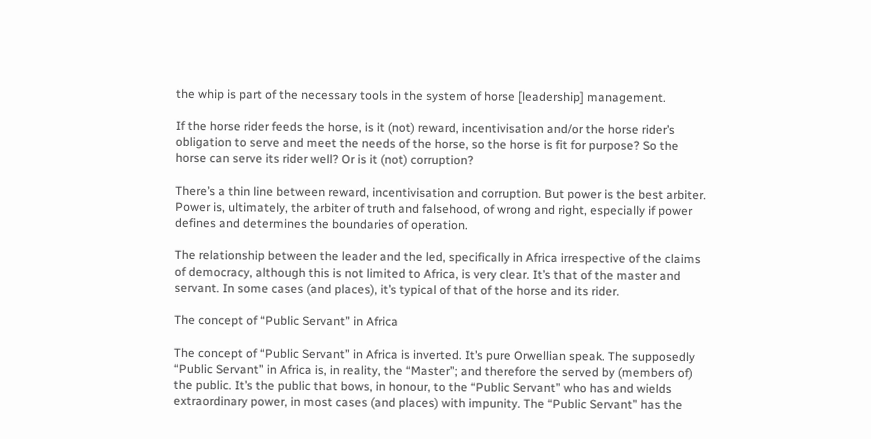the whip is part of the necessary tools in the system of horse [leadership] management.

If the horse rider feeds the horse, is it (not) reward, incentivisation and/or the horse rider’s obligation to serve and meet the needs of the horse, so the horse is fit for purpose? So the horse can serve its rider well? Or is it (not) corruption?

There’s a thin line between reward, incentivisation and corruption. But power is the best arbiter. Power is, ultimately, the arbiter of truth and falsehood, of wrong and right, especially if power defines and determines the boundaries of operation.

The relationship between the leader and the led, specifically in Africa irrespective of the claims of democracy, although this is not limited to Africa, is very clear. It’s that of the master and servant. In some cases (and places), it’s typical of that of the horse and its rider.

The concept of “Public Servant” in Africa

The concept of “Public Servant” in Africa is inverted. It’s pure Orwellian speak. The supposedly “Public Servant” in Africa is, in reality, the “Master”; and therefore the served by (members of) the public. It’s the public that bows, in honour, to the “Public Servant” who has and wields extraordinary power, in most cases (and places) with impunity. The “Public Servant” has the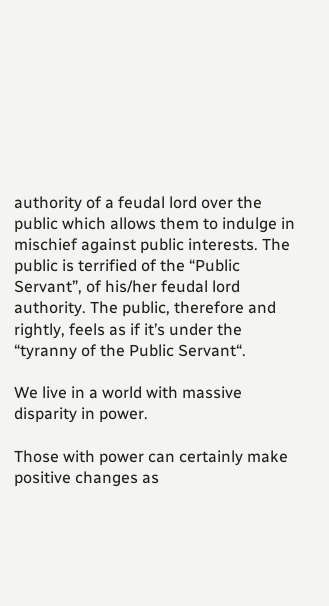authority of a feudal lord over the public which allows them to indulge in mischief against public interests. The public is terrified of the “Public Servant”, of his/her feudal lord authority. The public, therefore and rightly, feels as if it’s under the “tyranny of the Public Servant“.

We live in a world with massive disparity in power.

Those with power can certainly make positive changes as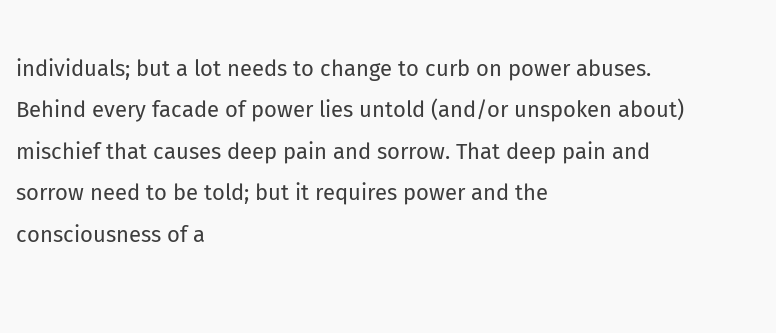individuals; but a lot needs to change to curb on power abuses. Behind every facade of power lies untold (and/or unspoken about) mischief that causes deep pain and sorrow. That deep pain and sorrow need to be told; but it requires power and the consciousness of a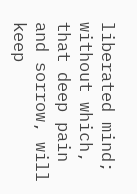liberated mind; without which, that deep pain and sorrow, will keep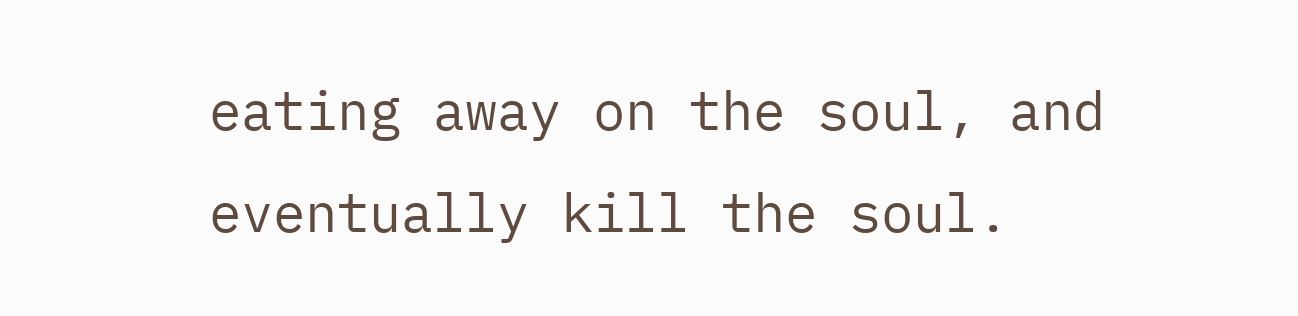eating away on the soul, and eventually kill the soul.